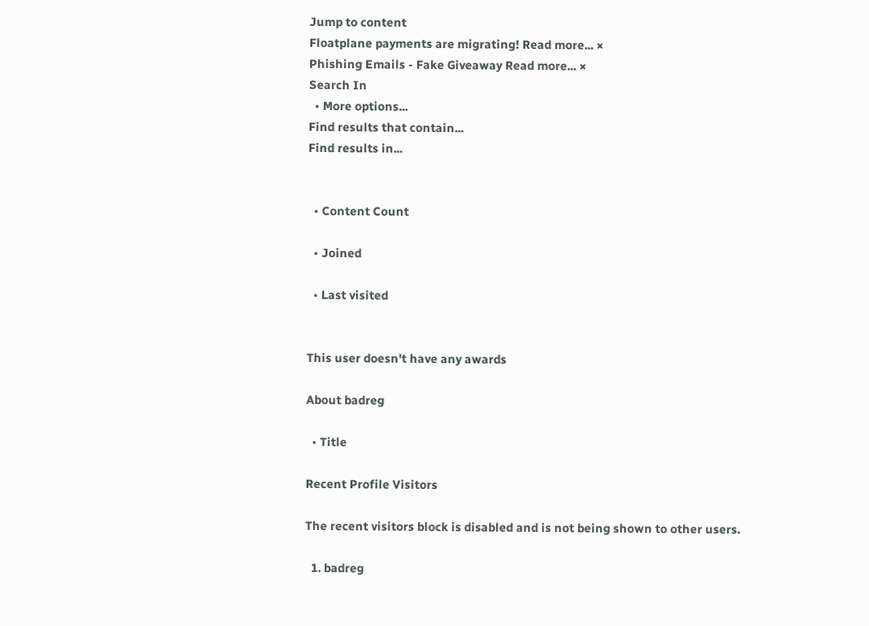Jump to content
Floatplane payments are migrating! Read more... ×
Phishing Emails - Fake Giveaway Read more... ×
Search In
  • More options...
Find results that contain...
Find results in...


  • Content Count

  • Joined

  • Last visited


This user doesn't have any awards

About badreg

  • Title

Recent Profile Visitors

The recent visitors block is disabled and is not being shown to other users.

  1. badreg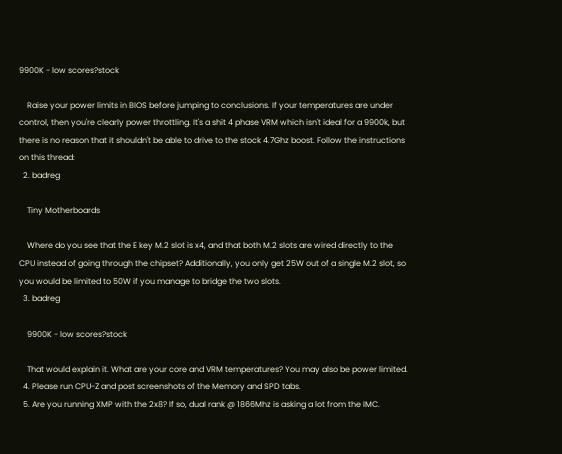9900K - low scores?stock

    Raise your power limits in BIOS before jumping to conclusions. If your temperatures are under control, then you're clearly power throttling. It's a shit 4 phase VRM which isn't ideal for a 9900k, but there is no reason that it shouldn't be able to drive to the stock 4.7Ghz boost. Follow the instructions on this thread:
  2. badreg

    Tiny Motherboards

    Where do you see that the E key M.2 slot is x4, and that both M.2 slots are wired directly to the CPU instead of going through the chipset? Additionally, you only get 25W out of a single M.2 slot, so you would be limited to 50W if you manage to bridge the two slots.
  3. badreg

    9900K - low scores?stock

    That would explain it. What are your core and VRM temperatures? You may also be power limited.
  4. Please run CPU-Z and post screenshots of the Memory and SPD tabs.
  5. Are you running XMP with the 2x8? If so, dual rank @ 1866Mhz is asking a lot from the IMC.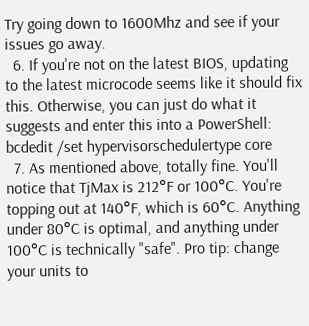Try going down to 1600Mhz and see if your issues go away.
  6. If you're not on the latest BIOS, updating to the latest microcode seems like it should fix this. Otherwise, you can just do what it suggests and enter this into a PowerShell: bcdedit /set hypervisorschedulertype core
  7. As mentioned above, totally fine. You'll notice that TjMax is 212°F or 100°C. You're topping out at 140°F, which is 60°C. Anything under 80°C is optimal, and anything under 100°C is technically "safe". Pro tip: change your units to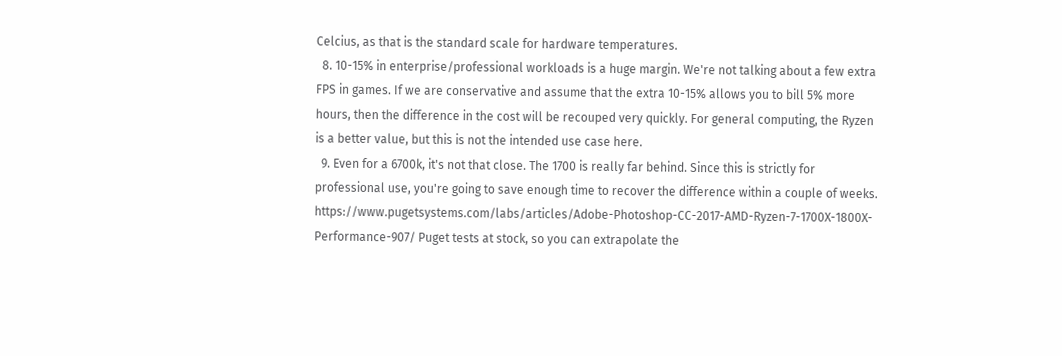Celcius, as that is the standard scale for hardware temperatures.
  8. 10-15% in enterprise/professional workloads is a huge margin. We're not talking about a few extra FPS in games. If we are conservative and assume that the extra 10-15% allows you to bill 5% more hours, then the difference in the cost will be recouped very quickly. For general computing, the Ryzen is a better value, but this is not the intended use case here.
  9. Even for a 6700k, it's not that close. The 1700 is really far behind. Since this is strictly for professional use, you're going to save enough time to recover the difference within a couple of weeks. https://www.pugetsystems.com/labs/articles/Adobe-Photoshop-CC-2017-AMD-Ryzen-7-1700X-1800X-Performance-907/ Puget tests at stock, so you can extrapolate the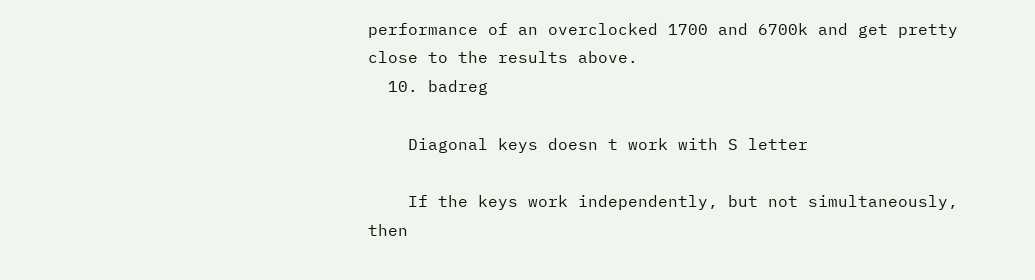performance of an overclocked 1700 and 6700k and get pretty close to the results above.
  10. badreg

    Diagonal keys doesn t work with S letter

    If the keys work independently, but not simultaneously, then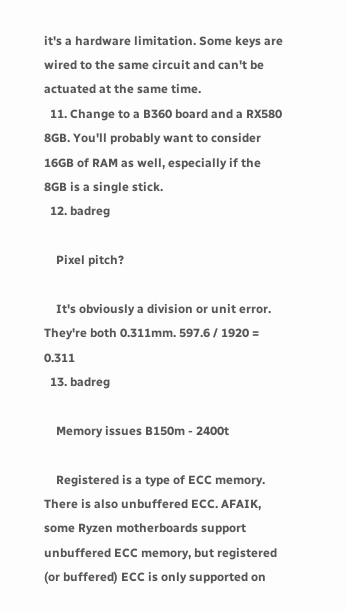it's a hardware limitation. Some keys are wired to the same circuit and can't be actuated at the same time.
  11. Change to a B360 board and a RX580 8GB. You'll probably want to consider 16GB of RAM as well, especially if the 8GB is a single stick.
  12. badreg

    Pixel pitch?

    It's obviously a division or unit error. They're both 0.311mm. 597.6 / 1920 = 0.311
  13. badreg

    Memory issues B150m - 2400t

    Registered is a type of ECC memory. There is also unbuffered ECC. AFAIK, some Ryzen motherboards support unbuffered ECC memory, but registered (or buffered) ECC is only supported on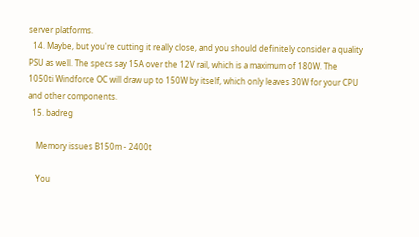server platforms.
  14. Maybe, but you're cutting it really close, and you should definitely consider a quality PSU as well. The specs say 15A over the 12V rail, which is a maximum of 180W. The 1050ti Windforce OC will draw up to 150W by itself, which only leaves 30W for your CPU and other components.
  15. badreg

    Memory issues B150m - 2400t

    You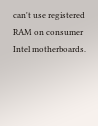can't use registered RAM on consumer Intel motherboards.